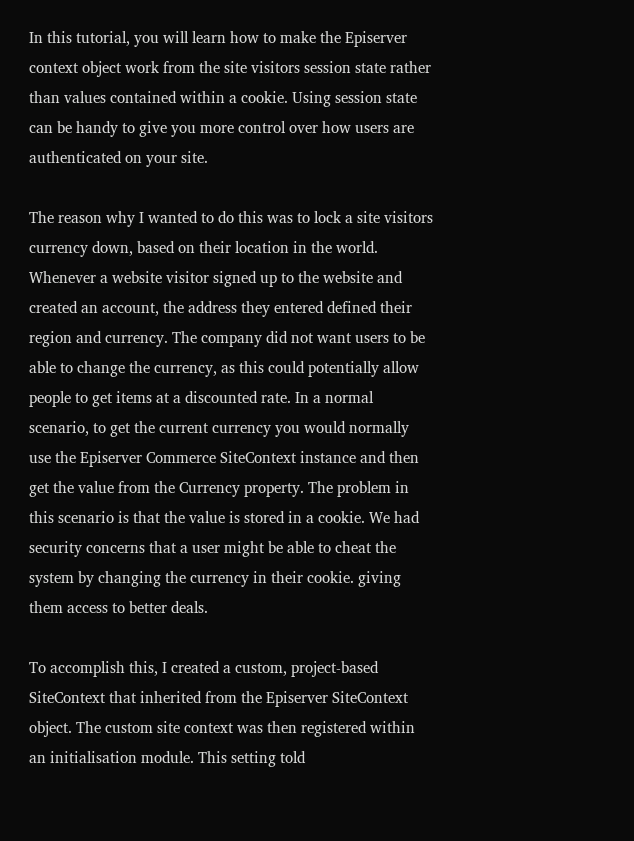In this tutorial, you will learn how to make the Episerver context object work from the site visitors session state rather than values contained within a cookie. Using session state can be handy to give you more control over how users are authenticated on your site.

The reason why I wanted to do this was to lock a site visitors currency down, based on their location in the world. Whenever a website visitor signed up to the website and created an account, the address they entered defined their region and currency. The company did not want users to be able to change the currency, as this could potentially allow people to get items at a discounted rate. In a normal scenario, to get the current currency you would normally use the Episerver Commerce SiteContext instance and then get the value from the Currency property. The problem in this scenario is that the value is stored in a cookie. We had security concerns that a user might be able to cheat the system by changing the currency in their cookie. giving them access to better deals.

To accomplish this, I created a custom, project-based SiteContext that inherited from the Episerver SiteContext object. The custom site context was then registered within an initialisation module. This setting told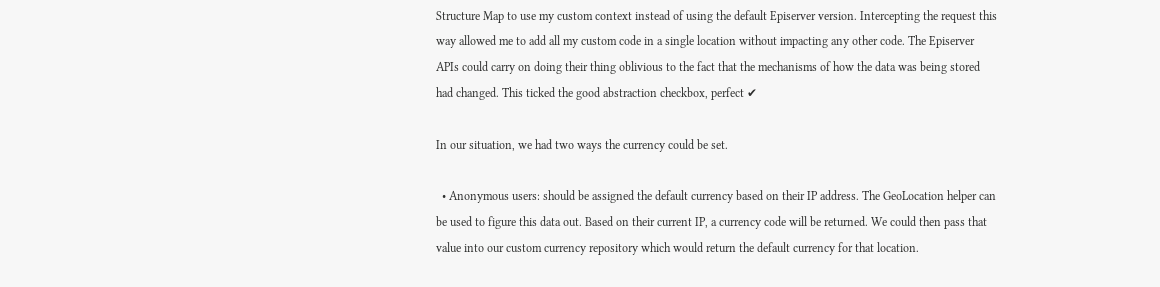Structure Map to use my custom context instead of using the default Episerver version. Intercepting the request this way allowed me to add all my custom code in a single location without impacting any other code. The Episerver APIs could carry on doing their thing oblivious to the fact that the mechanisms of how the data was being stored had changed. This ticked the good abstraction checkbox, perfect ✔

In our situation, we had two ways the currency could be set.

  • Anonymous users: should be assigned the default currency based on their IP address. The GeoLocation helper can be used to figure this data out. Based on their current IP, a currency code will be returned. We could then pass that value into our custom currency repository which would return the default currency for that location.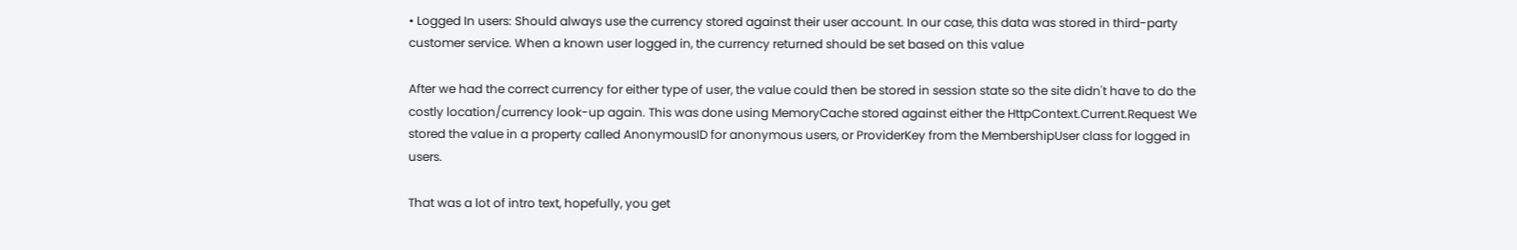• Logged In users: Should always use the currency stored against their user account. In our case, this data was stored in third-party customer service. When a known user logged in, the currency returned should be set based on this value

After we had the correct currency for either type of user, the value could then be stored in session state so the site didn't have to do the costly location/currency look-up again. This was done using MemoryCache stored against either the HttpContext.Current.Request We stored the value in a property called AnonymousID for anonymous users, or ProviderKey from the MembershipUser class for logged in users.

That was a lot of intro text, hopefully, you get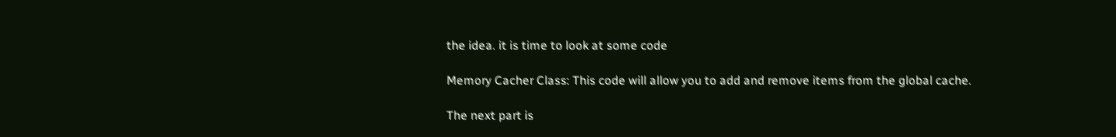the idea. it is time to look at some code

Memory Cacher Class: This code will allow you to add and remove items from the global cache.

The next part is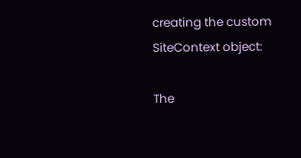creating the custom SiteContext object:

The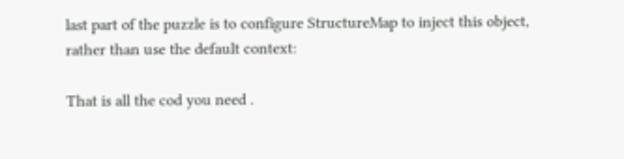last part of the puzzle is to configure StructureMap to inject this object, rather than use the default context:

That is all the cod you need .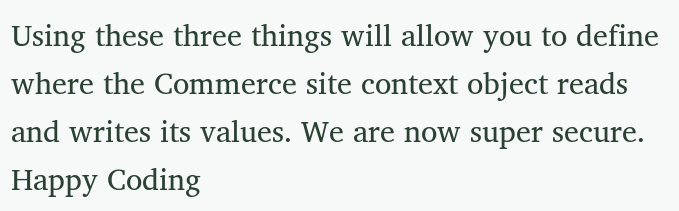Using these three things will allow you to define where the Commerce site context object reads and writes its values. We are now super secure. Happy Coding